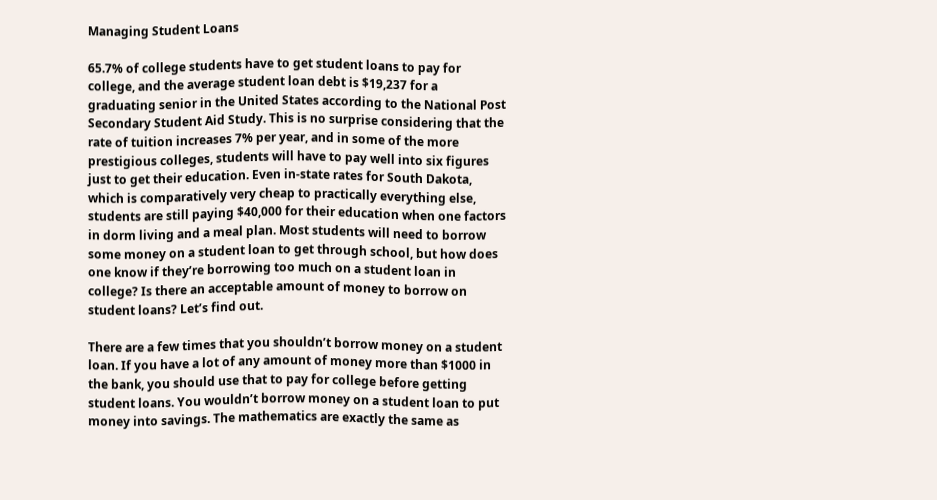Managing Student Loans

65.7% of college students have to get student loans to pay for college, and the average student loan debt is $19,237 for a graduating senior in the United States according to the National Post Secondary Student Aid Study. This is no surprise considering that the rate of tuition increases 7% per year, and in some of the more prestigious colleges, students will have to pay well into six figures just to get their education. Even in-state rates for South Dakota, which is comparatively very cheap to practically everything else, students are still paying $40,000 for their education when one factors in dorm living and a meal plan. Most students will need to borrow some money on a student loan to get through school, but how does one know if they’re borrowing too much on a student loan in college? Is there an acceptable amount of money to borrow on student loans? Let’s find out.

There are a few times that you shouldn’t borrow money on a student loan. If you have a lot of any amount of money more than $1000 in the bank, you should use that to pay for college before getting student loans. You wouldn’t borrow money on a student loan to put money into savings. The mathematics are exactly the same as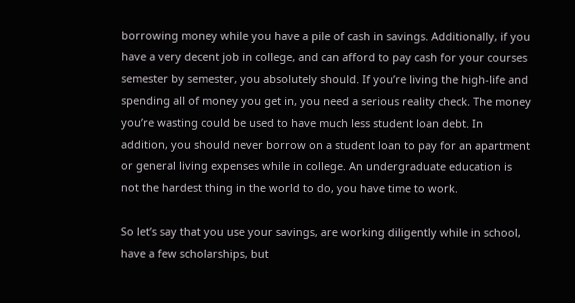borrowing money while you have a pile of cash in savings. Additionally, if you have a very decent job in college, and can afford to pay cash for your courses semester by semester, you absolutely should. If you’re living the high-life and spending all of money you get in, you need a serious reality check. The money you’re wasting could be used to have much less student loan debt. In addition, you should never borrow on a student loan to pay for an apartment or general living expenses while in college. An undergraduate education is not the hardest thing in the world to do, you have time to work.

So let’s say that you use your savings, are working diligently while in school, have a few scholarships, but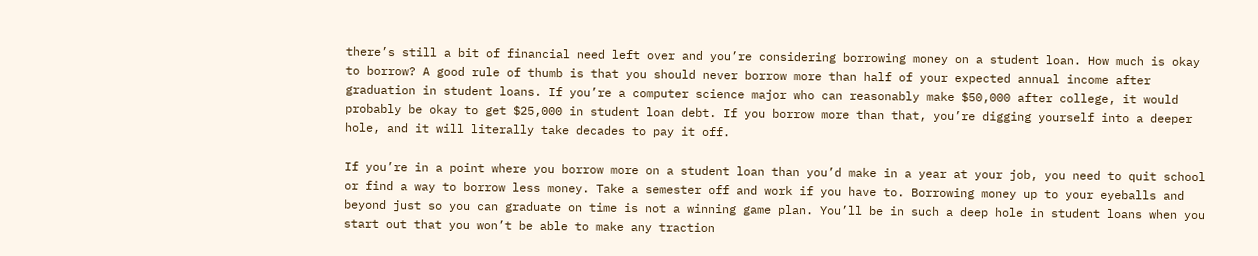there’s still a bit of financial need left over and you’re considering borrowing money on a student loan. How much is okay to borrow? A good rule of thumb is that you should never borrow more than half of your expected annual income after graduation in student loans. If you’re a computer science major who can reasonably make $50,000 after college, it would probably be okay to get $25,000 in student loan debt. If you borrow more than that, you’re digging yourself into a deeper hole, and it will literally take decades to pay it off.

If you’re in a point where you borrow more on a student loan than you’d make in a year at your job, you need to quit school or find a way to borrow less money. Take a semester off and work if you have to. Borrowing money up to your eyeballs and beyond just so you can graduate on time is not a winning game plan. You’ll be in such a deep hole in student loans when you start out that you won’t be able to make any traction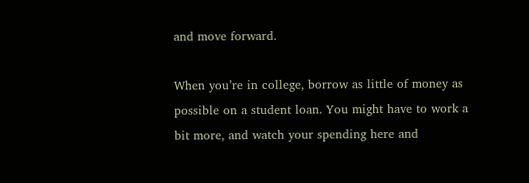and move forward.

When you’re in college, borrow as little of money as possible on a student loan. You might have to work a bit more, and watch your spending here and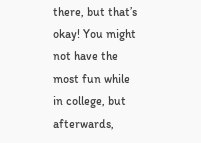there, but that’s okay! You might not have the most fun while in college, but afterwards,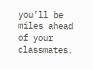you’ll be miles ahead of your classmates.